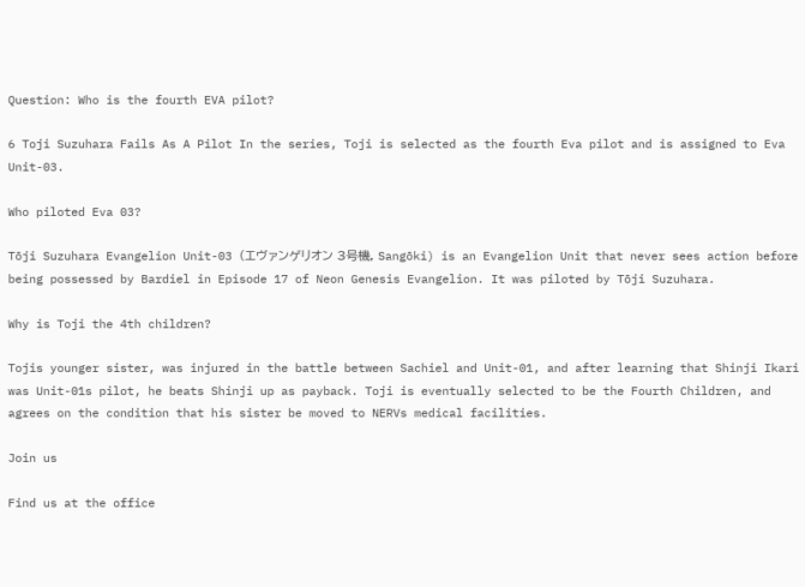Question: Who is the fourth EVA pilot?

6 Toji Suzuhara Fails As A Pilot In the series, Toji is selected as the fourth Eva pilot and is assigned to Eva Unit-03.

Who piloted Eva 03?

Tōji Suzuhara Evangelion Unit-03 (エヴァンゲリオン 3号機, Sangōki) is an Evangelion Unit that never sees action before being possessed by Bardiel in Episode 17 of Neon Genesis Evangelion. It was piloted by Tōji Suzuhara.

Why is Toji the 4th children?

Tojis younger sister, was injured in the battle between Sachiel and Unit-01, and after learning that Shinji Ikari was Unit-01s pilot, he beats Shinji up as payback. Toji is eventually selected to be the Fourth Children, and agrees on the condition that his sister be moved to NERVs medical facilities.

Join us

Find us at the office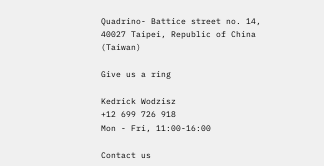Quadrino- Battice street no. 14, 40027 Taipei, Republic of China (Taiwan)

Give us a ring

Kedrick Wodzisz
+12 699 726 918
Mon - Fri, 11:00-16:00

Contact us